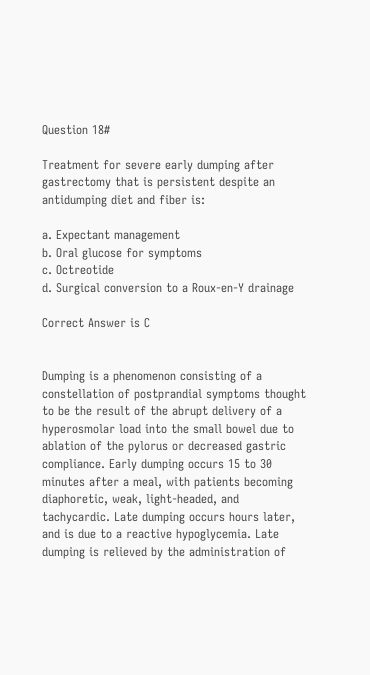Question 18#

Treatment for severe early dumping after gastrectomy that is persistent despite an antidumping diet and fiber is:

a. Expectant management
b. Oral glucose for symptoms
c. Octreotide
d. Surgical conversion to a Roux-en-Y drainage

Correct Answer is C


Dumping is a phenomenon consisting of a constellation of postprandial symptoms thought to be the result of the abrupt delivery of a hyperosmolar load into the small bowel due to ablation of the pylorus or decreased gastric compliance. Early dumping occurs 15 to 30 minutes after a meal, with patients becoming diaphoretic, weak, light-headed, and tachycardic. Late dumping occurs hours later, and is due to a reactive hypoglycemia. Late dumping is relieved by the administration of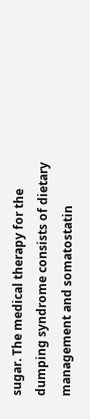sugar. The medical therapy for the dumping syndrome consists of dietary management and somatostatin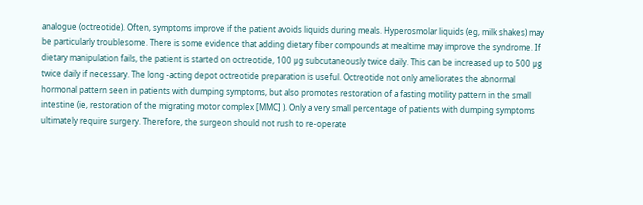analogue (octreotide). Often, symptoms improve if the patient avoids liquids during meals. Hyperosmolar liquids (eg, milk shakes) may be particularly troublesome. There is some evidence that adding dietary fiber compounds at mealtime may improve the syndrome. If dietary manipulation fails, the patient is started on octreotide, 100 μg subcutaneously twice daily. This can be increased up to 500 μg twice daily if necessary. The long -acting depot octreotide preparation is useful. Octreotide not only ameliorates the abnormal hormonal pattern seen in patients with dumping symptoms, but also promotes restoration of a fasting motility pattern in the small intestine (ie, restoration of the migrating motor complex [MMC] ). Only a very small percentage of patients with dumping symptoms ultimately require surgery. Therefore, the surgeon should not rush to re-operate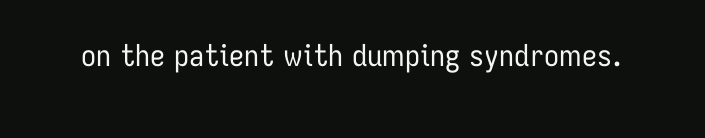on the patient with dumping syndromes.